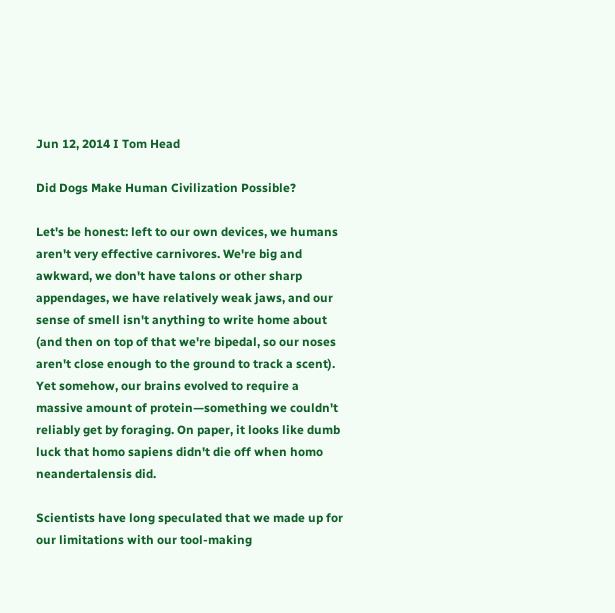Jun 12, 2014 I Tom Head

Did Dogs Make Human Civilization Possible?

Let's be honest: left to our own devices, we humans aren't very effective carnivores. We're big and awkward, we don't have talons or other sharp appendages, we have relatively weak jaws, and our sense of smell isn't anything to write home about (and then on top of that we're bipedal, so our noses aren't close enough to the ground to track a scent). Yet somehow, our brains evolved to require a massive amount of protein—something we couldn't reliably get by foraging. On paper, it looks like dumb luck that homo sapiens didn't die off when homo neandertalensis did.

Scientists have long speculated that we made up for our limitations with our tool-making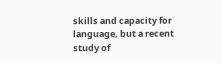skills and capacity for language, but a recent study of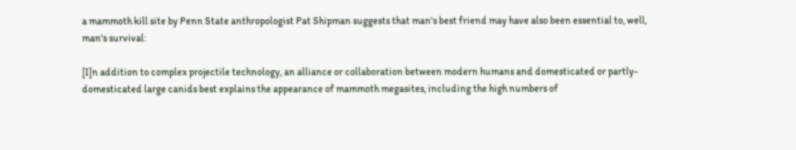a mammoth kill site by Penn State anthropologist Pat Shipman suggests that man's best friend may have also been essential to, well, man's survival:

[I]n addition to complex projectile technology, an alliance or collaboration between modern humans and domesticated or partly-domesticated large canids best explains the appearance of mammoth megasites, including the high numbers of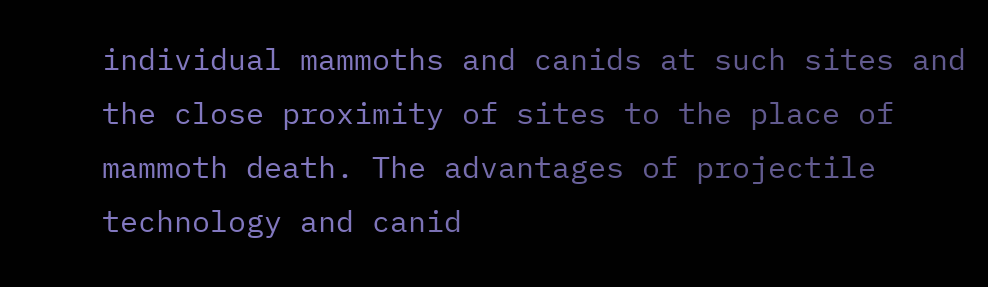individual mammoths and canids at such sites and the close proximity of sites to the place of mammoth death. The advantages of projectile technology and canid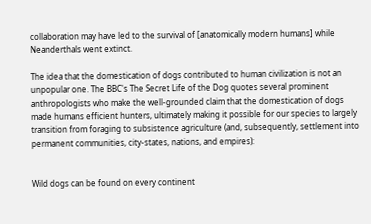collaboration may have led to the survival of [anatomically modern humans] while Neanderthals went extinct.

The idea that the domestication of dogs contributed to human civilization is not an unpopular one. The BBC's The Secret Life of the Dog quotes several prominent anthropologists who make the well-grounded claim that the domestication of dogs made humans efficient hunters, ultimately making it possible for our species to largely transition from foraging to subsistence agriculture (and, subsequently, settlement into permanent communities, city-states, nations, and empires):


Wild dogs can be found on every continent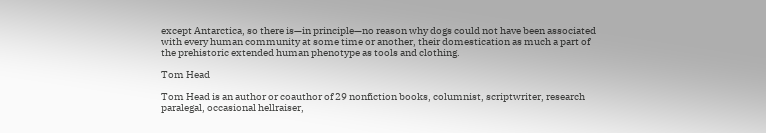except Antarctica, so there is—in principle—no reason why dogs could not have been associated with every human community at some time or another, their domestication as much a part of the prehistoric extended human phenotype as tools and clothing.

Tom Head

Tom Head is an author or coauthor of 29 nonfiction books, columnist, scriptwriter, research paralegal, occasional hellraiser,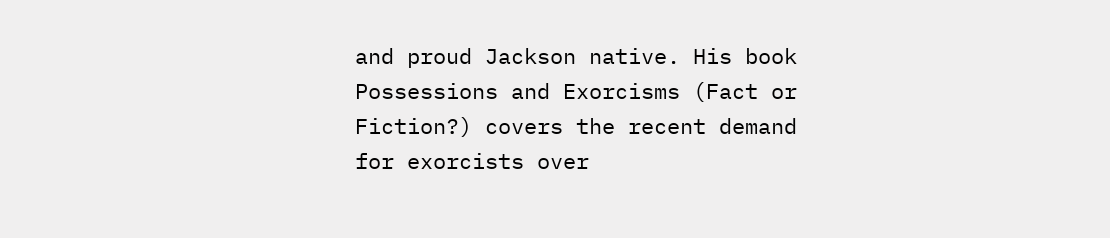and proud Jackson native. His book Possessions and Exorcisms (Fact or Fiction?) covers the recent demand for exorcists over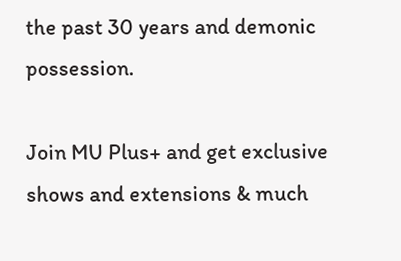the past 30 years and demonic possession.

Join MU Plus+ and get exclusive shows and extensions & much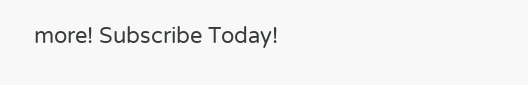more! Subscribe Today!